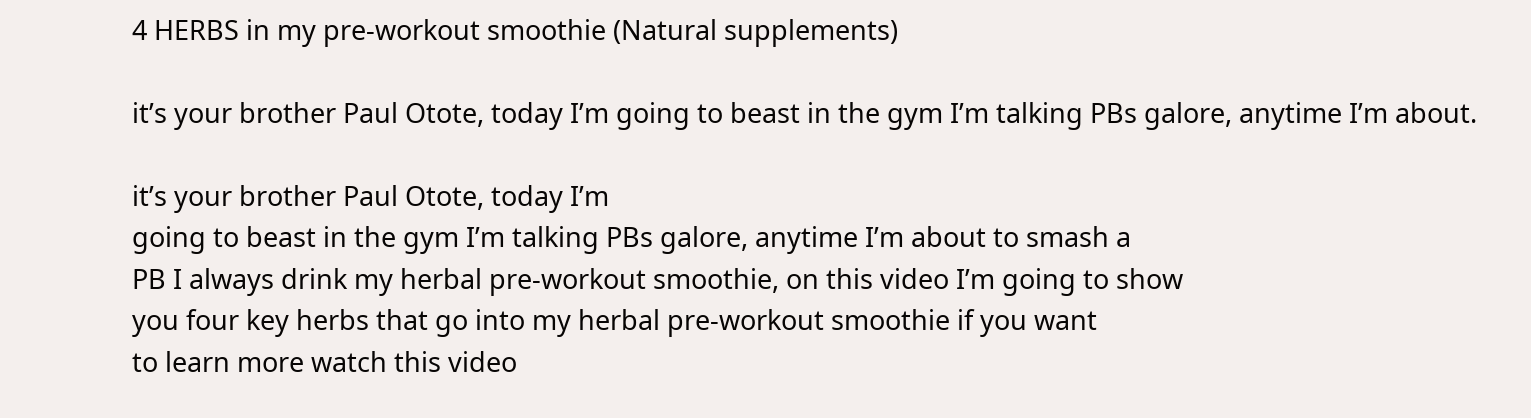4 HERBS in my pre-workout smoothie (Natural supplements)

it’s your brother Paul Otote, today I’m going to beast in the gym I’m talking PBs galore, anytime I’m about.

it’s your brother Paul Otote, today I’m
going to beast in the gym I’m talking PBs galore, anytime I’m about to smash a
PB I always drink my herbal pre-workout smoothie, on this video I’m going to show
you four key herbs that go into my herbal pre-workout smoothie if you want
to learn more watch this video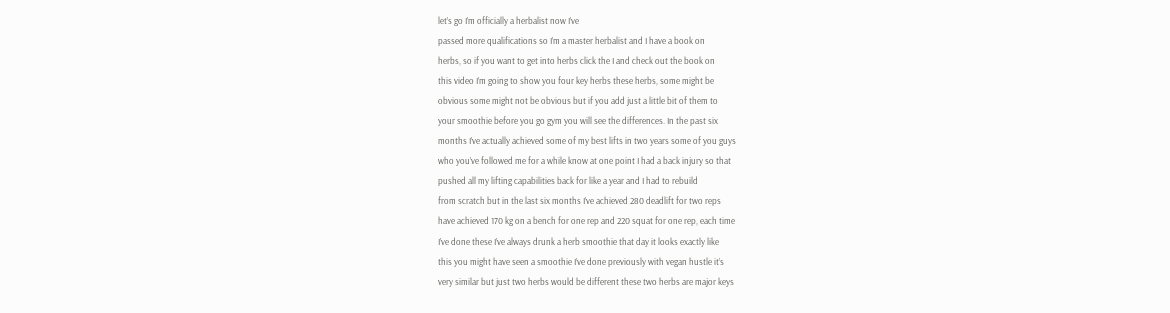let’s go I’m officially a herbalist now I’ve
passed more qualifications so I’m a master herbalist and I have a book on
herbs, so if you want to get into herbs click the I and check out the book on
this video I’m going to show you four key herbs these herbs, some might be
obvious some might not be obvious but if you add just a little bit of them to
your smoothie before you go gym you will see the differences. In the past six
months I’ve actually achieved some of my best lifts in two years some of you guys
who you’ve followed me for a while know at one point I had a back injury so that
pushed all my lifting capabilities back for like a year and I had to rebuild
from scratch but in the last six months I’ve achieved 280 deadlift for two reps
have achieved 170 kg on a bench for one rep and 220 squat for one rep, each time
I’ve done these I’ve always drunk a herb smoothie that day it looks exactly like
this you might have seen a smoothie I’ve done previously with vegan hustle it’s
very similar but just two herbs would be different these two herbs are major keys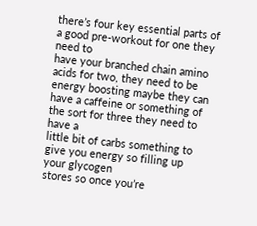there’s four key essential parts of a good pre-workout for one they need to
have your branched chain amino acids for two, they need to be energy boosting maybe they can have a caffeine or something of the sort for three they need to have a
little bit of carbs something to give you energy so filling up your glycogen
stores so once you’re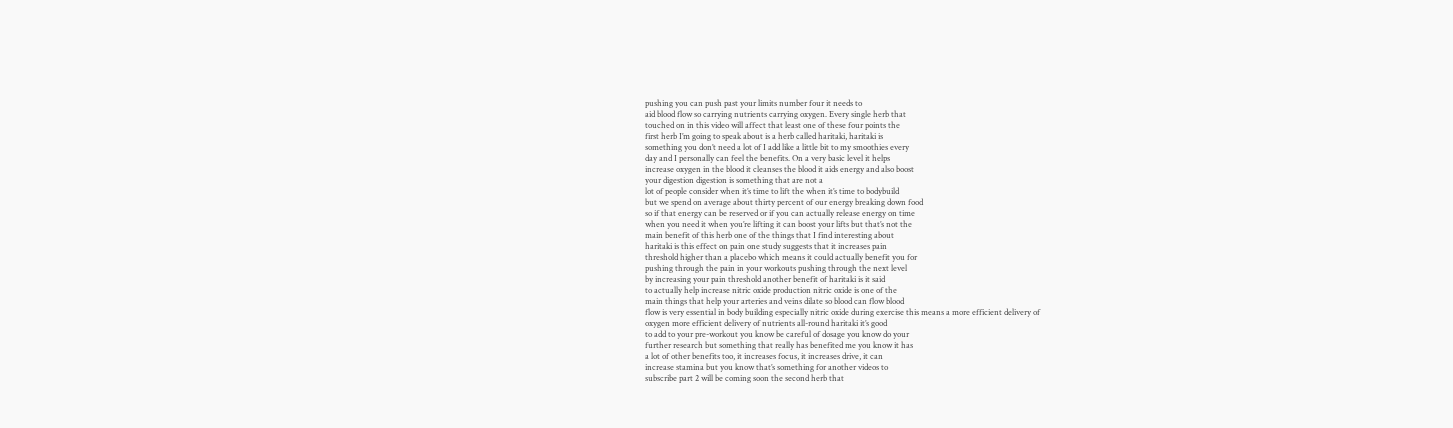pushing you can push past your limits number four it needs to
aid blood flow so carrying nutrients carrying oxygen. Every single herb that
touched on in this video will affect that least one of these four points the
first herb I’m going to speak about is a herb called haritaki, haritaki is
something you don’t need a lot of I add like a little bit to my smoothies every
day and I personally can feel the benefits. On a very basic level it helps
increase oxygen in the blood it cleanses the blood it aids energy and also boost
your digestion digestion is something that are not a
lot of people consider when it’s time to lift the when it’s time to bodybuild
but we spend on average about thirty percent of our energy breaking down food
so if that energy can be reserved or if you can actually release energy on time
when you need it when you’re lifting it can boost your lifts but that’s not the
main benefit of this herb one of the things that I find interesting about
haritaki is this effect on pain one study suggests that it increases pain
threshold higher than a placebo which means it could actually benefit you for
pushing through the pain in your workouts pushing through the next level
by increasing your pain threshold another benefit of haritaki is it said
to actually help increase nitric oxide production nitric oxide is one of the
main things that help your arteries and veins dilate so blood can flow blood
flow is very essential in body building especially nitric oxide during exercise this means a more efficient delivery of
oxygen more efficient delivery of nutrients all-round haritaki it’s good
to add to your pre-workout you know be careful of dosage you know do your
further research but something that really has benefited me you know it has
a lot of other benefits too, it increases focus, it increases drive, it can
increase stamina but you know that’s something for another videos to
subscribe part 2 will be coming soon the second herb that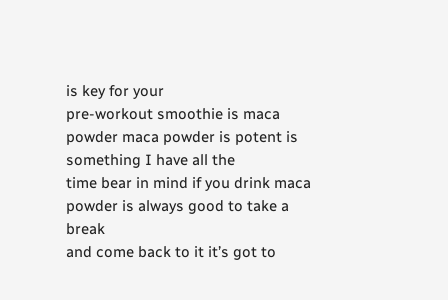is key for your
pre-workout smoothie is maca powder maca powder is potent is something I have all the
time bear in mind if you drink maca powder is always good to take a break
and come back to it it’s got to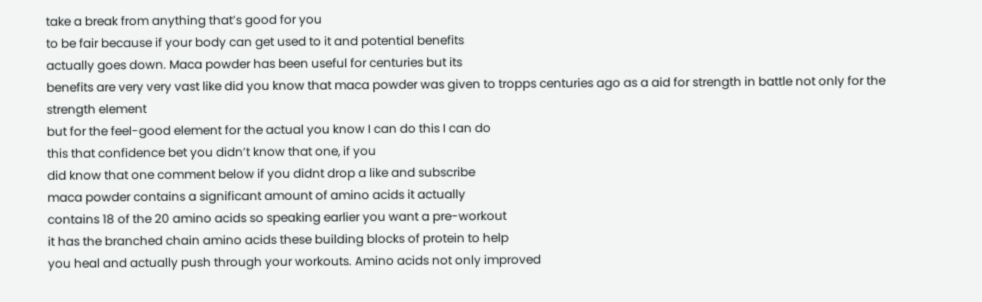take a break from anything that’s good for you
to be fair because if your body can get used to it and potential benefits
actually goes down. Maca powder has been useful for centuries but its
benefits are very very vast like did you know that maca powder was given to tropps centuries ago as a aid for strength in battle not only for the strength element
but for the feel-good element for the actual you know I can do this I can do
this that confidence bet you didn’t know that one, if you
did know that one comment below if you didnt drop a like and subscribe
maca powder contains a significant amount of amino acids it actually
contains 18 of the 20 amino acids so speaking earlier you want a pre-workout
it has the branched chain amino acids these building blocks of protein to help
you heal and actually push through your workouts. Amino acids not only improved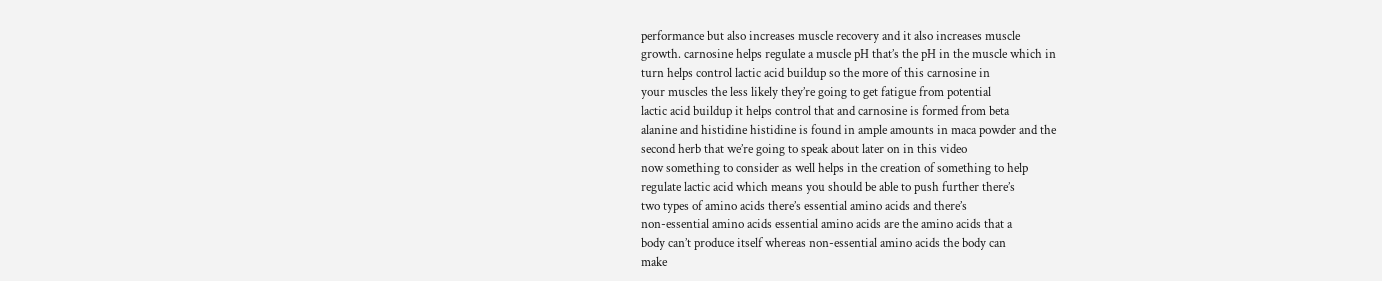performance but also increases muscle recovery and it also increases muscle
growth. carnosine helps regulate a muscle pH that’s the pH in the muscle which in
turn helps control lactic acid buildup so the more of this carnosine in
your muscles the less likely they’re going to get fatigue from potential
lactic acid buildup it helps control that and carnosine is formed from beta
alanine and histidine histidine is found in ample amounts in maca powder and the
second herb that we’re going to speak about later on in this video
now something to consider as well helps in the creation of something to help
regulate lactic acid which means you should be able to push further there’s
two types of amino acids there’s essential amino acids and there’s
non-essential amino acids essential amino acids are the amino acids that a
body can’t produce itself whereas non-essential amino acids the body can
make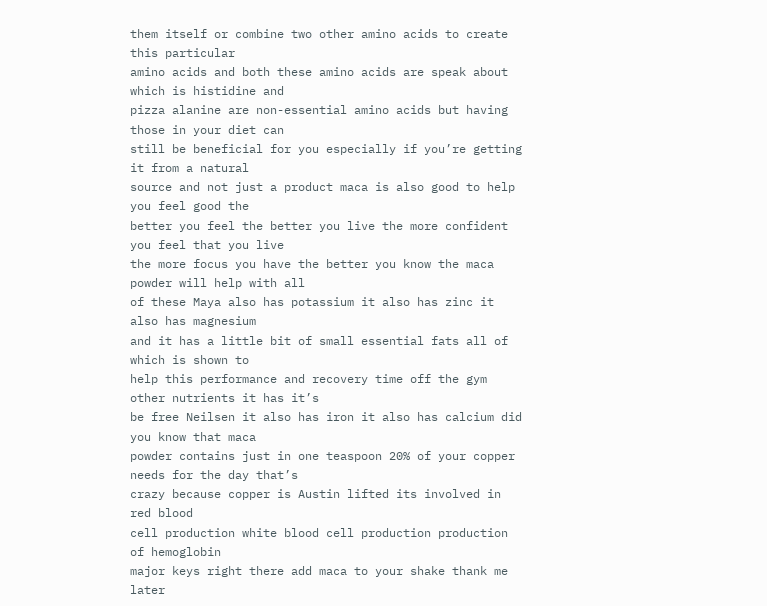them itself or combine two other amino acids to create this particular
amino acids and both these amino acids are speak about which is histidine and
pizza alanine are non-essential amino acids but having those in your diet can
still be beneficial for you especially if you’re getting it from a natural
source and not just a product maca is also good to help you feel good the
better you feel the better you live the more confident you feel that you live
the more focus you have the better you know the maca powder will help with all
of these Maya also has potassium it also has zinc it also has magnesium
and it has a little bit of small essential fats all of which is shown to
help this performance and recovery time off the gym other nutrients it has it’s
be free Neilsen it also has iron it also has calcium did you know that maca
powder contains just in one teaspoon 20% of your copper needs for the day that’s
crazy because copper is Austin lifted its involved in red blood
cell production white blood cell production production of hemoglobin
major keys right there add maca to your shake thank me later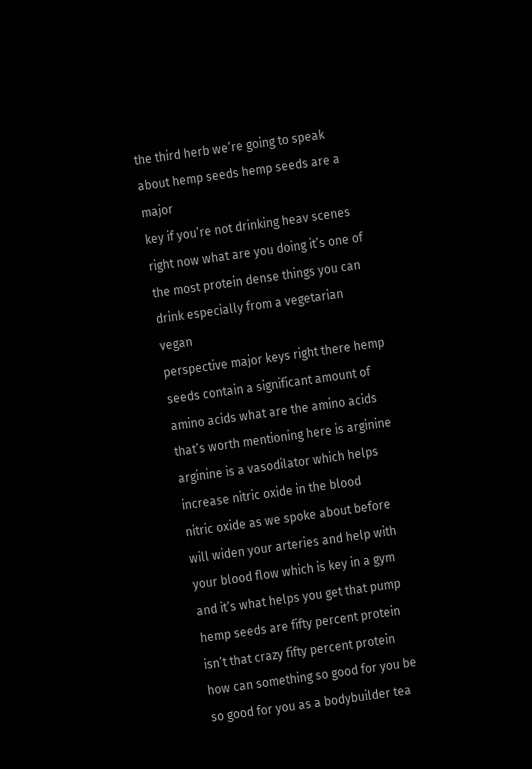the third herb we’re going to speak about hemp seeds hemp seeds are a major
key if you’re not drinking heav scenes right now what are you doing it’s one of
the most protein dense things you can drink especially from a vegetarian vegan
perspective major keys right there hemp seeds contain a significant amount of
amino acids what are the amino acids that’s worth mentioning here is arginine
arginine is a vasodilator which helps increase nitric oxide in the blood
nitric oxide as we spoke about before will widen your arteries and help with
your blood flow which is key in a gym and it’s what helps you get that pump
hemp seeds are fifty percent protein isn’t that crazy fifty percent protein
how can something so good for you be so good for you as a bodybuilder tea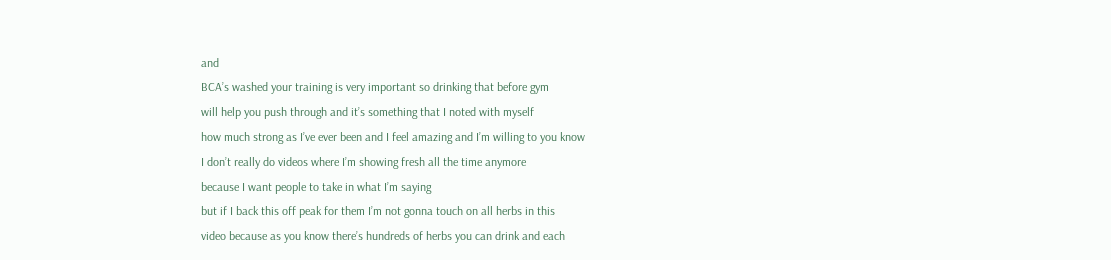and
BCA’s washed your training is very important so drinking that before gym
will help you push through and it’s something that I noted with myself
how much strong as I’ve ever been and I feel amazing and I’m willing to you know
I don’t really do videos where I’m showing fresh all the time anymore
because I want people to take in what I’m saying
but if I back this off peak for them I’m not gonna touch on all herbs in this
video because as you know there’s hundreds of herbs you can drink and each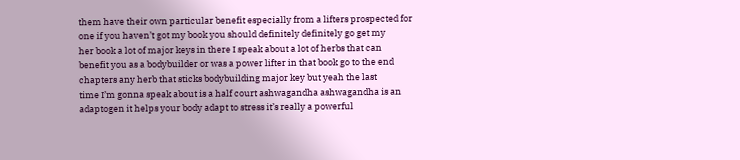them have their own particular benefit especially from a lifters prospected for
one if you haven’t got my book you should definitely definitely go get my
her book a lot of major keys in there I speak about a lot of herbs that can
benefit you as a bodybuilder or was a power lifter in that book go to the end
chapters any herb that sticks bodybuilding major key but yeah the last
time I’m gonna speak about is a half court ashwagandha ashwagandha is an
adaptogen it helps your body adapt to stress it’s really a powerful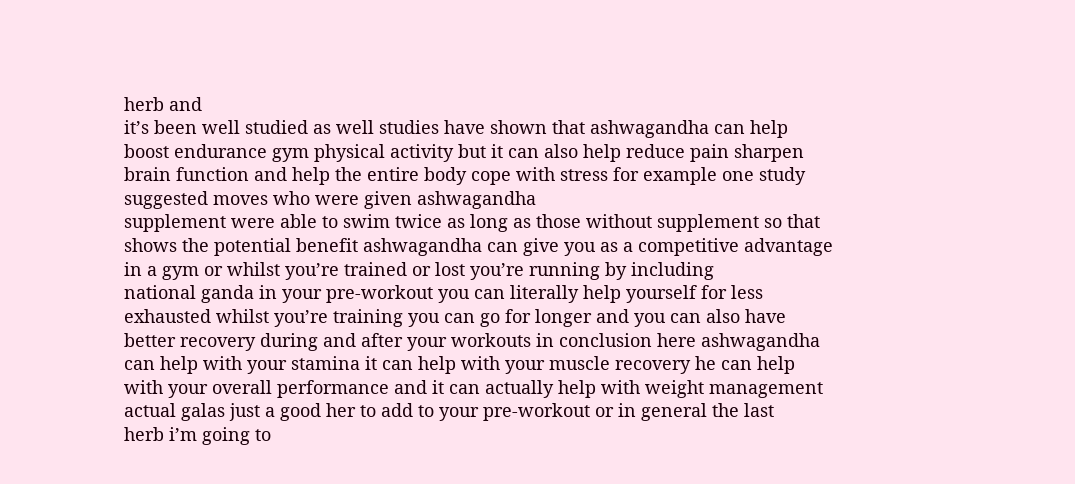herb and
it’s been well studied as well studies have shown that ashwagandha can help
boost endurance gym physical activity but it can also help reduce pain sharpen
brain function and help the entire body cope with stress for example one study
suggested moves who were given ashwagandha
supplement were able to swim twice as long as those without supplement so that
shows the potential benefit ashwagandha can give you as a competitive advantage
in a gym or whilst you’re trained or lost you’re running by including
national ganda in your pre-workout you can literally help yourself for less
exhausted whilst you’re training you can go for longer and you can also have
better recovery during and after your workouts in conclusion here ashwagandha
can help with your stamina it can help with your muscle recovery he can help
with your overall performance and it can actually help with weight management
actual galas just a good her to add to your pre-workout or in general the last
herb i’m going to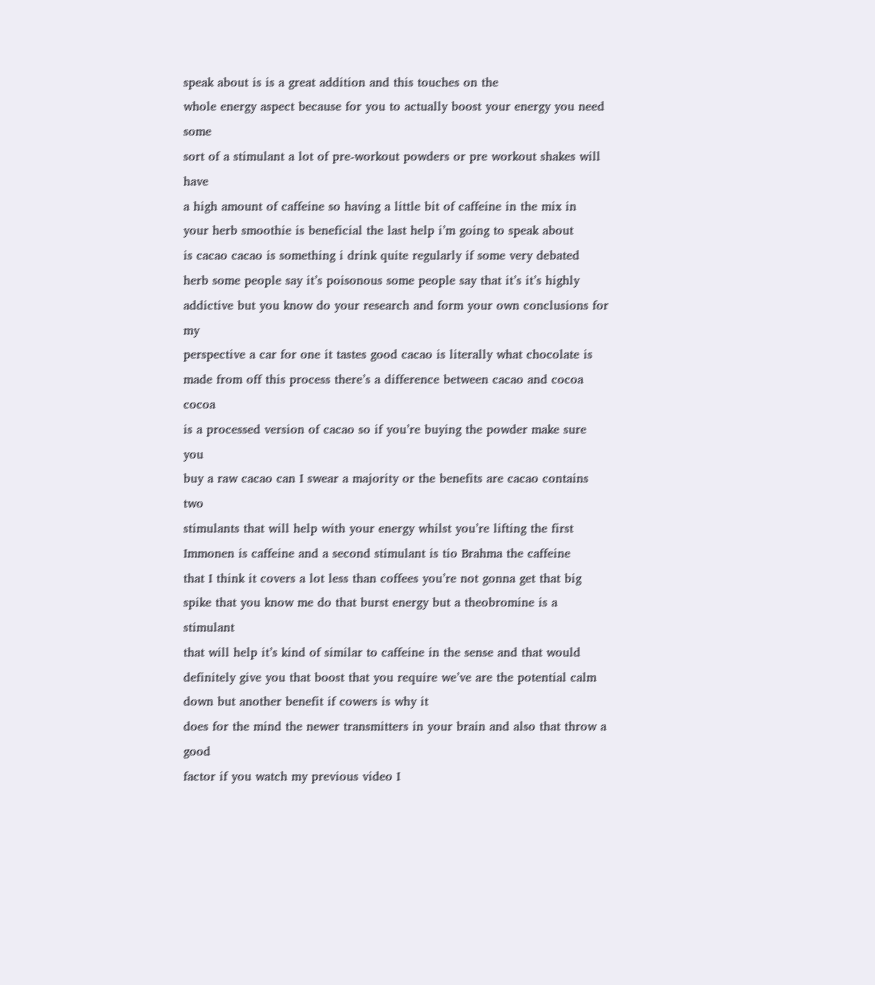speak about is is a great addition and this touches on the
whole energy aspect because for you to actually boost your energy you need some
sort of a stimulant a lot of pre-workout powders or pre workout shakes will have
a high amount of caffeine so having a little bit of caffeine in the mix in
your herb smoothie is beneficial the last help i’m going to speak about
is cacao cacao is something i drink quite regularly if some very debated
herb some people say it’s poisonous some people say that it’s it’s highly
addictive but you know do your research and form your own conclusions for my
perspective a car for one it tastes good cacao is literally what chocolate is
made from off this process there’s a difference between cacao and cocoa cocoa
is a processed version of cacao so if you’re buying the powder make sure you
buy a raw cacao can I swear a majority or the benefits are cacao contains two
stimulants that will help with your energy whilst you’re lifting the first
Immonen is caffeine and a second stimulant is tio Brahma the caffeine
that I think it covers a lot less than coffees you’re not gonna get that big
spike that you know me do that burst energy but a theobromine is a stimulant
that will help it’s kind of similar to caffeine in the sense and that would
definitely give you that boost that you require we’ve are the potential calm
down but another benefit if cowers is why it
does for the mind the newer transmitters in your brain and also that throw a good
factor if you watch my previous video I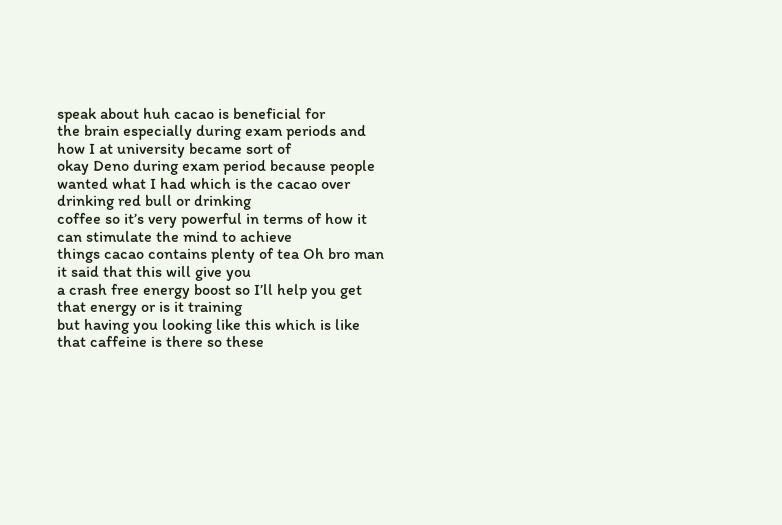speak about huh cacao is beneficial for
the brain especially during exam periods and how I at university became sort of
okay Deno during exam period because people
wanted what I had which is the cacao over drinking red bull or drinking
coffee so it’s very powerful in terms of how it can stimulate the mind to achieve
things cacao contains plenty of tea Oh bro man it said that this will give you
a crash free energy boost so I’ll help you get that energy or is it training
but having you looking like this which is like that caffeine is there so these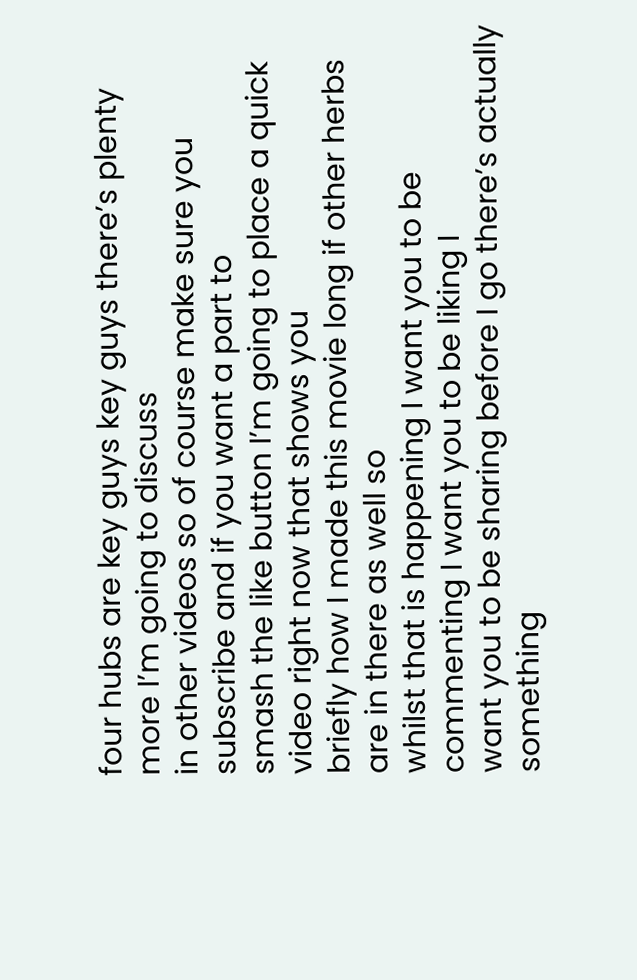four hubs are key guys key guys there’s plenty more I’m going to discuss
in other videos so of course make sure you subscribe and if you want a part to
smash the like button I’m going to place a quick video right now that shows you
briefly how I made this movie long if other herbs are in there as well so
whilst that is happening I want you to be commenting I want you to be liking I
want you to be sharing before I go there’s actually something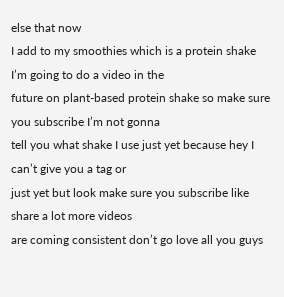else that now
I add to my smoothies which is a protein shake I’m going to do a video in the
future on plant-based protein shake so make sure you subscribe I’m not gonna
tell you what shake I use just yet because hey I can’t give you a tag or
just yet but look make sure you subscribe like share a lot more videos
are coming consistent don’t go love all you guys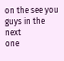on the see you guys in the next
one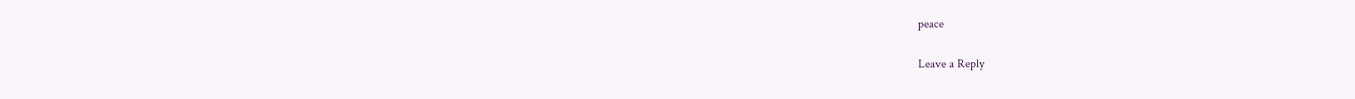peace

Leave a Reply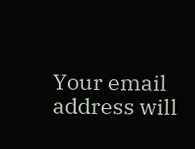Your email address will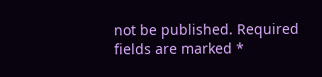not be published. Required fields are marked *